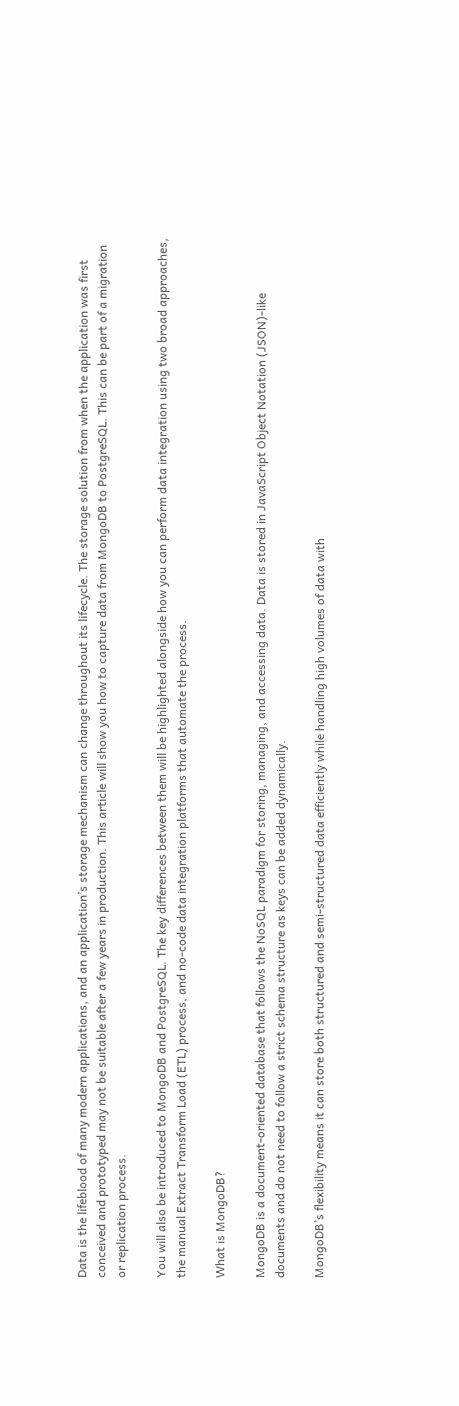Data is the lifeblood of many modern applications, and an application’s storage mechanism can change throughout its lifecycle. The storage solution from when the application was first conceived and prototyped may not be suitable after a few years in production. This article will show you how to capture data from MongoDB to PostgreSQL. This can be part of a migration or replication process.

You will also be introduced to MongoDB and PostgreSQL. The key differences between them will be highlighted alongside how you can perform data integration using two broad approaches, the manual Extract Transform Load (ETL) process, and no-code data integration platforms that automate the process.

What is MongoDB?

MongoDB is a document-oriented database that follows the NoSQL paradigm for storing, managing, and accessing data. Data is stored in JavaScript Object Notation (JSON)-like documents and do not need to follow a strict schema structure as keys can be added dynamically.

MongoDB’s flexibility means it can store both structured and semi-structured data efficiently while handling high volumes of data with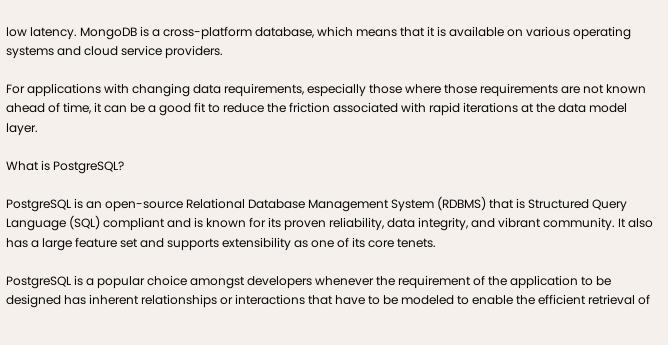low latency. MongoDB is a cross-platform database, which means that it is available on various operating systems and cloud service providers.

For applications with changing data requirements, especially those where those requirements are not known ahead of time, it can be a good fit to reduce the friction associated with rapid iterations at the data model layer.

What is PostgreSQL?

PostgreSQL is an open-source Relational Database Management System (RDBMS) that is Structured Query Language (SQL) compliant and is known for its proven reliability, data integrity, and vibrant community. It also has a large feature set and supports extensibility as one of its core tenets.

PostgreSQL is a popular choice amongst developers whenever the requirement of the application to be designed has inherent relationships or interactions that have to be modeled to enable the efficient retrieval of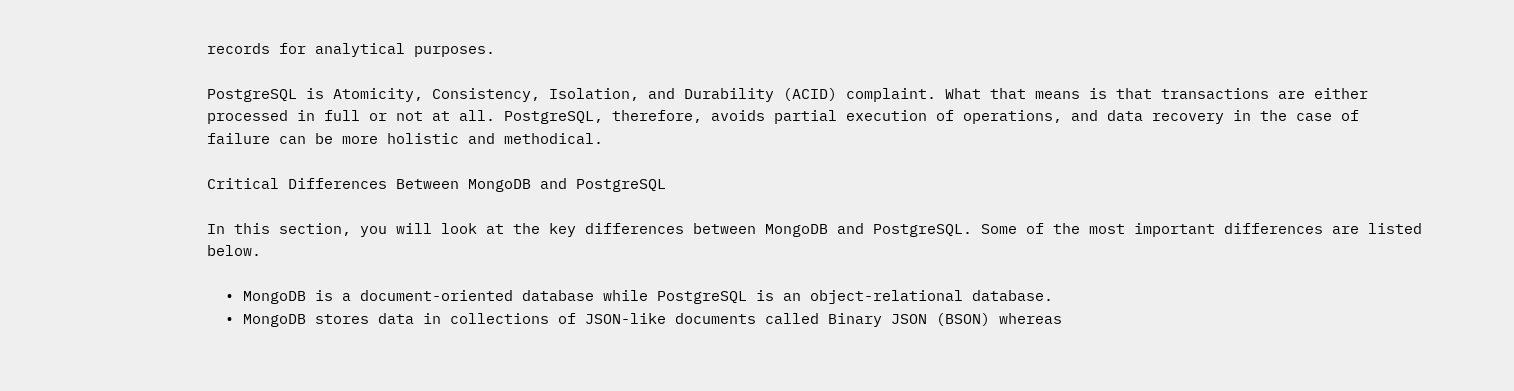records for analytical purposes.

PostgreSQL is Atomicity, Consistency, Isolation, and Durability (ACID) complaint. What that means is that transactions are either processed in full or not at all. PostgreSQL, therefore, avoids partial execution of operations, and data recovery in the case of failure can be more holistic and methodical.

Critical Differences Between MongoDB and PostgreSQL

In this section, you will look at the key differences between MongoDB and PostgreSQL. Some of the most important differences are listed below.

  • MongoDB is a document-oriented database while PostgreSQL is an object-relational database.
  • MongoDB stores data in collections of JSON-like documents called Binary JSON (BSON) whereas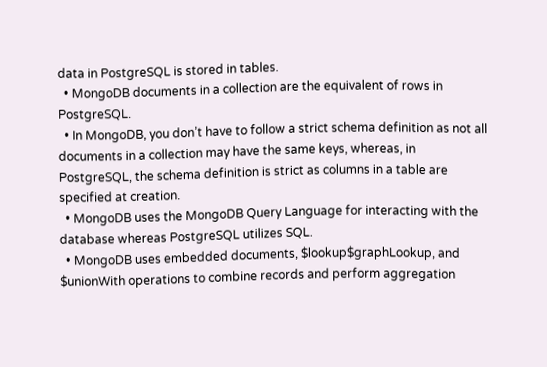data in PostgreSQL is stored in tables.
  • MongoDB documents in a collection are the equivalent of rows in PostgreSQL.
  • In MongoDB, you don’t have to follow a strict schema definition as not all documents in a collection may have the same keys, whereas, in PostgreSQL, the schema definition is strict as columns in a table are specified at creation.
  • MongoDB uses the MongoDB Query Language for interacting with the database whereas PostgreSQL utilizes SQL.
  • MongoDB uses embedded documents, $lookup$graphLookup, and $unionWith operations to combine records and perform aggregation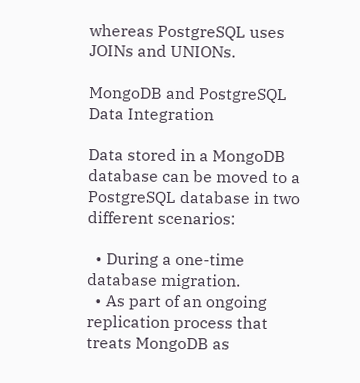whereas PostgreSQL uses JOINs and UNIONs.

MongoDB and PostgreSQL Data Integration

Data stored in a MongoDB database can be moved to a PostgreSQL database in two different scenarios:

  • During a one-time database migration.
  • As part of an ongoing replication process that treats MongoDB as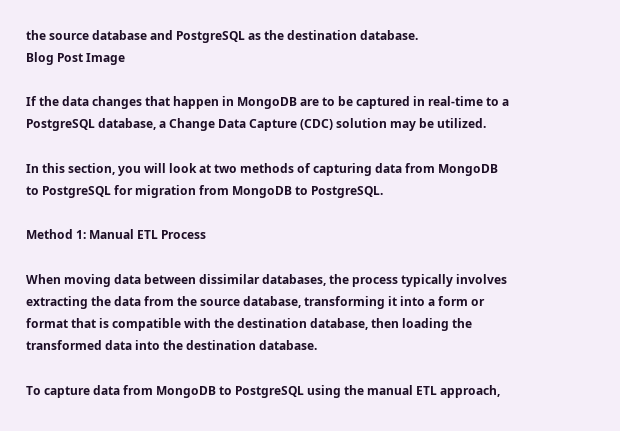the source database and PostgreSQL as the destination database.
Blog Post Image

If the data changes that happen in MongoDB are to be captured in real-time to a PostgreSQL database, a Change Data Capture (CDC) solution may be utilized.

In this section, you will look at two methods of capturing data from MongoDB to PostgreSQL for migration from MongoDB to PostgreSQL.

Method 1: Manual ETL Process

When moving data between dissimilar databases, the process typically involves extracting the data from the source database, transforming it into a form or format that is compatible with the destination database, then loading the transformed data into the destination database.

To capture data from MongoDB to PostgreSQL using the manual ETL approach,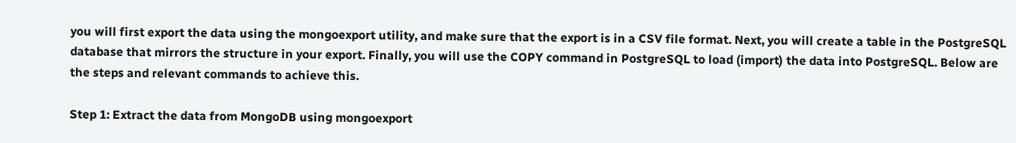you will first export the data using the mongoexport utility, and make sure that the export is in a CSV file format. Next, you will create a table in the PostgreSQL database that mirrors the structure in your export. Finally, you will use the COPY command in PostgreSQL to load (import) the data into PostgreSQL. Below are the steps and relevant commands to achieve this.

Step 1: Extract the data from MongoDB using mongoexport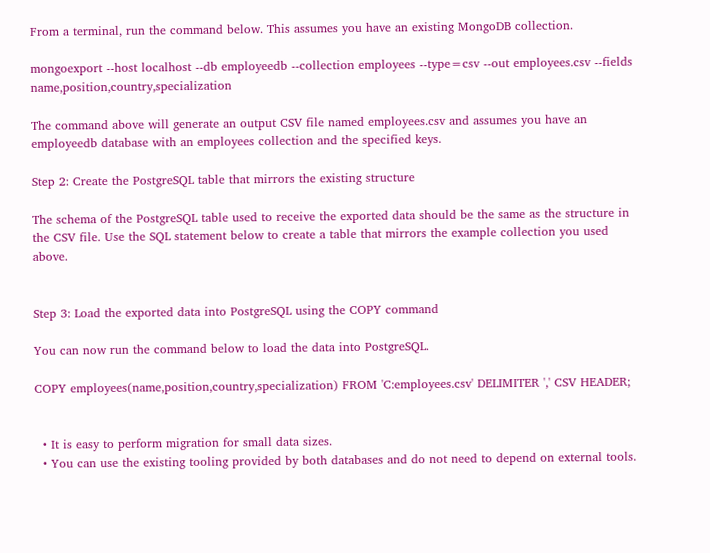From a terminal, run the command below. This assumes you have an existing MongoDB collection.

mongoexport --host localhost --db employeedb --collection employees --type=csv --out employees.csv --fields name,position,country,specialization

The command above will generate an output CSV file named employees.csv and assumes you have an employeedb database with an employees collection and the specified keys.

Step 2: Create the PostgreSQL table that mirrors the existing structure

The schema of the PostgreSQL table used to receive the exported data should be the same as the structure in the CSV file. Use the SQL statement below to create a table that mirrors the example collection you used above.


Step 3: Load the exported data into PostgreSQL using the COPY command

You can now run the command below to load the data into PostgreSQL.

COPY employees(name,position,country,specialization) FROM 'C:employees.csv' DELIMITER ',' CSV HEADER;


  • It is easy to perform migration for small data sizes.
  • You can use the existing tooling provided by both databases and do not need to depend on external tools.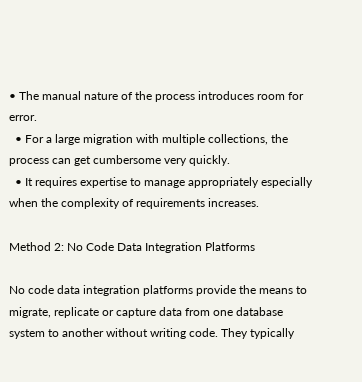• The manual nature of the process introduces room for error.
  • For a large migration with multiple collections, the process can get cumbersome very quickly.
  • It requires expertise to manage appropriately especially when the complexity of requirements increases.

Method 2: No Code Data Integration Platforms

No code data integration platforms provide the means to migrate, replicate or capture data from one database system to another without writing code. They typically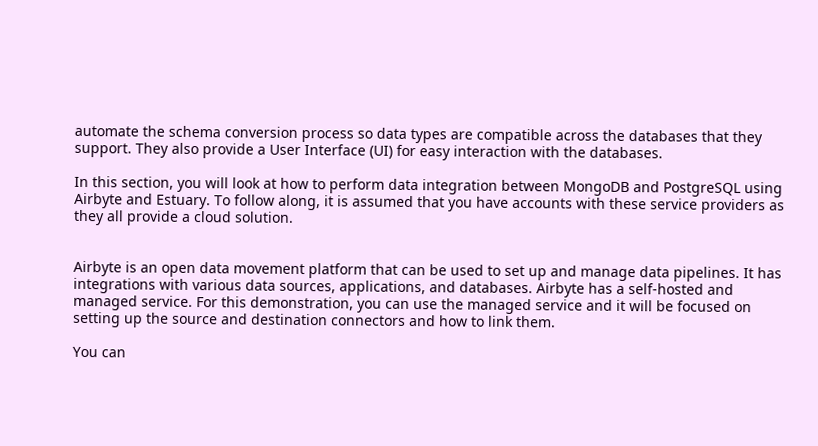automate the schema conversion process so data types are compatible across the databases that they support. They also provide a User Interface (UI) for easy interaction with the databases.

In this section, you will look at how to perform data integration between MongoDB and PostgreSQL using Airbyte and Estuary. To follow along, it is assumed that you have accounts with these service providers as they all provide a cloud solution.


Airbyte is an open data movement platform that can be used to set up and manage data pipelines. It has integrations with various data sources, applications, and databases. Airbyte has a self-hosted and managed service. For this demonstration, you can use the managed service and it will be focused on setting up the source and destination connectors and how to link them.

You can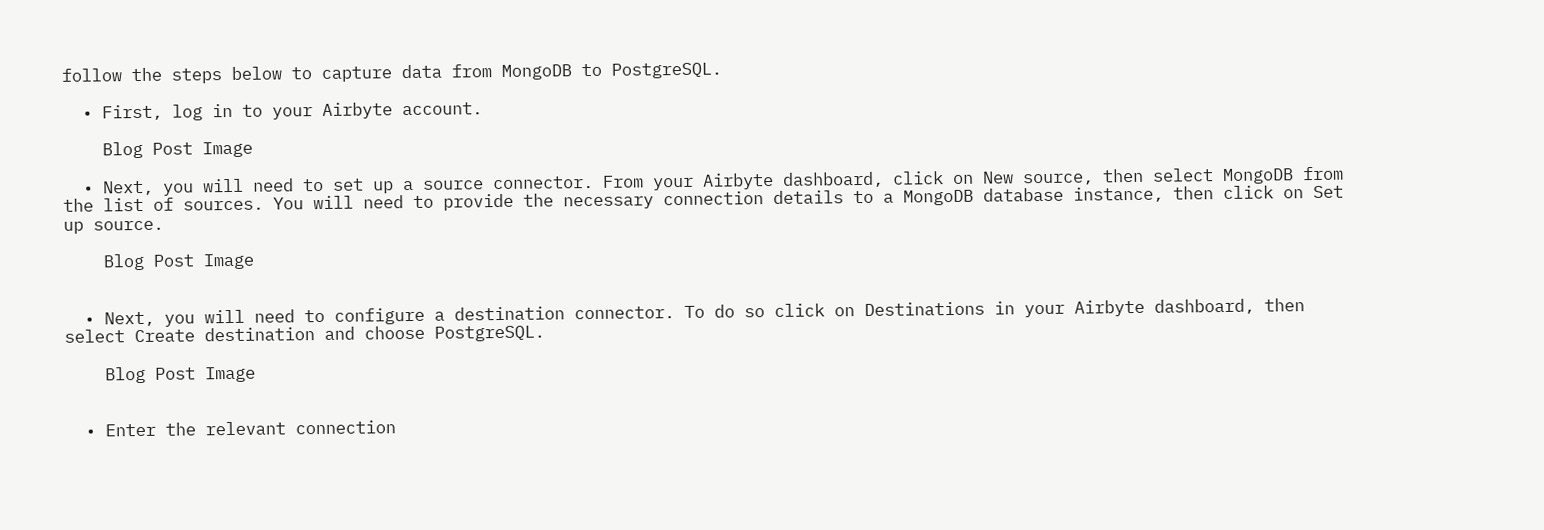follow the steps below to capture data from MongoDB to PostgreSQL.

  • First, log in to your Airbyte account.

    Blog Post Image

  • Next, you will need to set up a source connector. From your Airbyte dashboard, click on New source, then select MongoDB from the list of sources. You will need to provide the necessary connection details to a MongoDB database instance, then click on Set up source.

    Blog Post Image


  • Next, you will need to configure a destination connector. To do so click on Destinations in your Airbyte dashboard, then select Create destination and choose PostgreSQL.

    Blog Post Image


  • Enter the relevant connection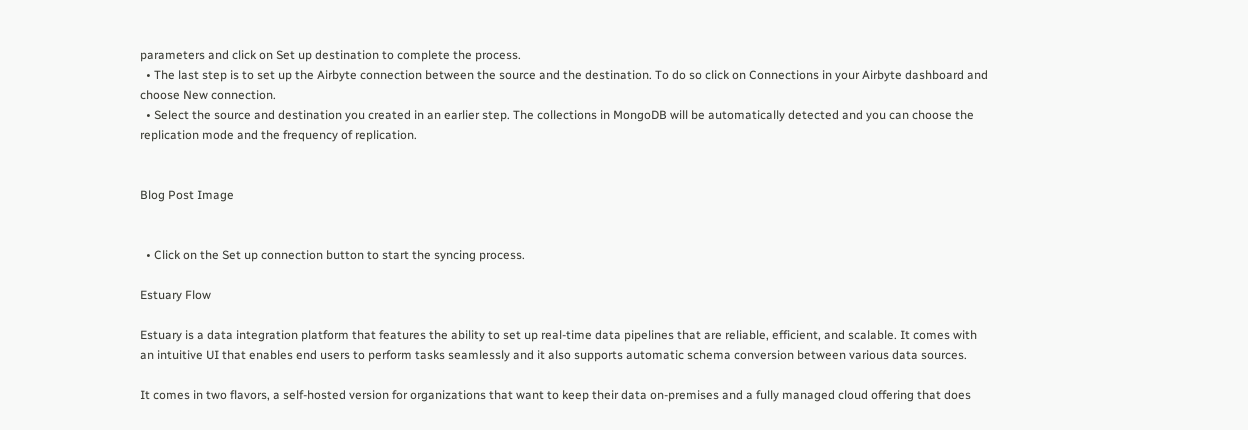parameters and click on Set up destination to complete the process.
  • The last step is to set up the Airbyte connection between the source and the destination. To do so click on Connections in your Airbyte dashboard and choose New connection.
  • Select the source and destination you created in an earlier step. The collections in MongoDB will be automatically detected and you can choose the replication mode and the frequency of replication.


Blog Post Image


  • Click on the Set up connection button to start the syncing process.

Estuary Flow

Estuary is a data integration platform that features the ability to set up real-time data pipelines that are reliable, efficient, and scalable. It comes with an intuitive UI that enables end users to perform tasks seamlessly and it also supports automatic schema conversion between various data sources.

It comes in two flavors, a self-hosted version for organizations that want to keep their data on-premises and a fully managed cloud offering that does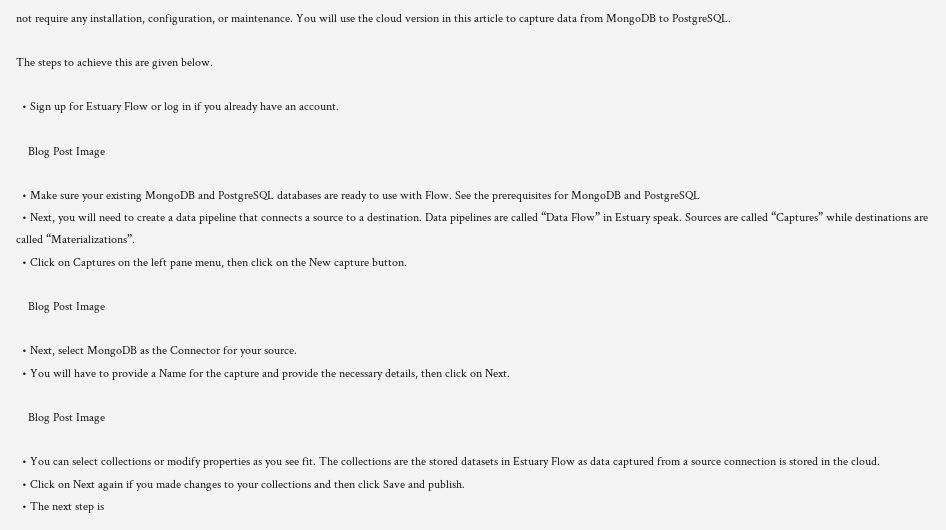not require any installation, configuration, or maintenance. You will use the cloud version in this article to capture data from MongoDB to PostgreSQL.

The steps to achieve this are given below.

  • Sign up for Estuary Flow or log in if you already have an account.

    Blog Post Image

  • Make sure your existing MongoDB and PostgreSQL databases are ready to use with Flow. See the prerequisites for MongoDB and PostgreSQL
  • Next, you will need to create a data pipeline that connects a source to a destination. Data pipelines are called “Data Flow” in Estuary speak. Sources are called “Captures” while destinations are called “Materializations”.
  • Click on Captures on the left pane menu, then click on the New capture button.

    Blog Post Image

  • Next, select MongoDB as the Connector for your source.
  • You will have to provide a Name for the capture and provide the necessary details, then click on Next.

    Blog Post Image

  • You can select collections or modify properties as you see fit. The collections are the stored datasets in Estuary Flow as data captured from a source connection is stored in the cloud.
  • Click on Next again if you made changes to your collections and then click Save and publish.
  • The next step is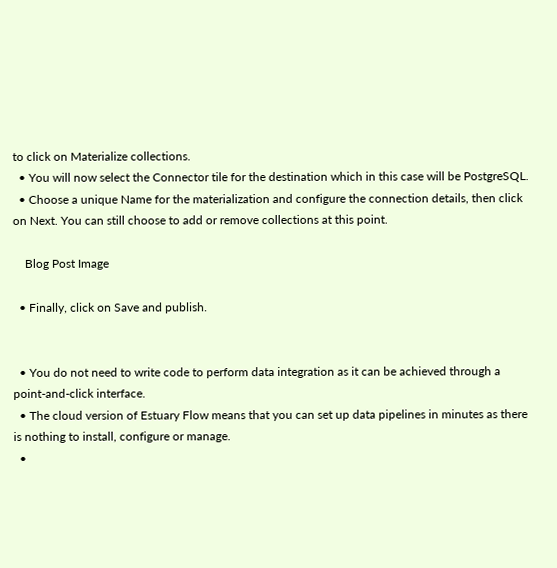to click on Materialize collections.
  • You will now select the Connector tile for the destination which in this case will be PostgreSQL.
  • Choose a unique Name for the materialization and configure the connection details, then click on Next. You can still choose to add or remove collections at this point.

    Blog Post Image

  • Finally, click on Save and publish.


  • You do not need to write code to perform data integration as it can be achieved through a point-and-click interface.
  • The cloud version of Estuary Flow means that you can set up data pipelines in minutes as there is nothing to install, configure or manage.
  •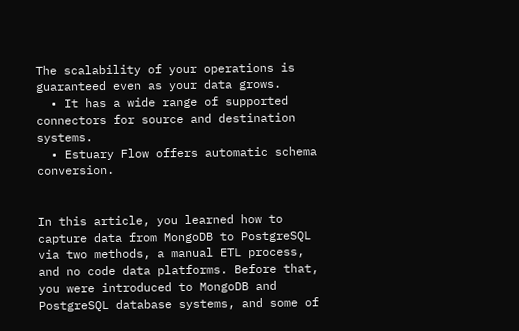The scalability of your operations is guaranteed even as your data grows.
  • It has a wide range of supported connectors for source and destination systems.
  • Estuary Flow offers automatic schema conversion.


In this article, you learned how to capture data from MongoDB to PostgreSQL via two methods, a manual ETL process, and no code data platforms. Before that, you were introduced to MongoDB and PostgreSQL database systems, and some of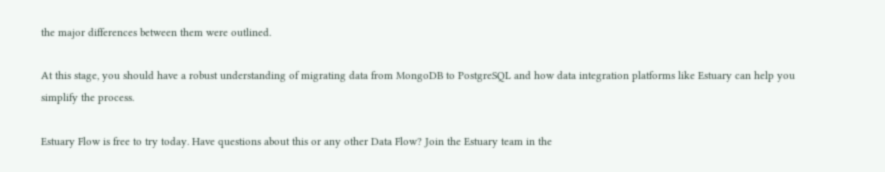the major differences between them were outlined.

At this stage, you should have a robust understanding of migrating data from MongoDB to PostgreSQL and how data integration platforms like Estuary can help you simplify the process.

Estuary Flow is free to try today. Have questions about this or any other Data Flow? Join the Estuary team in the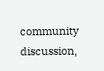community discussion,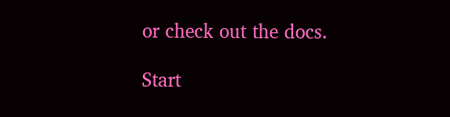or check out the docs.

Start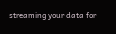streaming your data for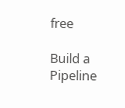free

Build a Pipeline